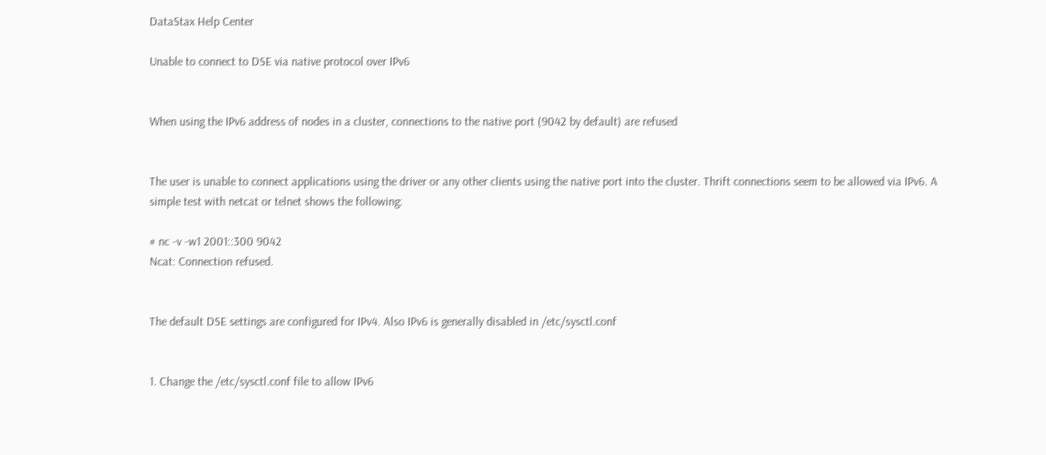DataStax Help Center

Unable to connect to DSE via native protocol over IPv6


When using the IPv6 address of nodes in a cluster, connections to the native port (9042 by default) are refused


The user is unable to connect applications using the driver or any other clients using the native port into the cluster. Thrift connections seem to be allowed via IPv6. A simple test with netcat or telnet shows the following:

# nc -v -w1 2001::300 9042
Ncat: Connection refused.


The default DSE settings are configured for IPv4. Also IPv6 is generally disabled in /etc/sysctl.conf


1. Change the /etc/sysctl.conf file to allow IPv6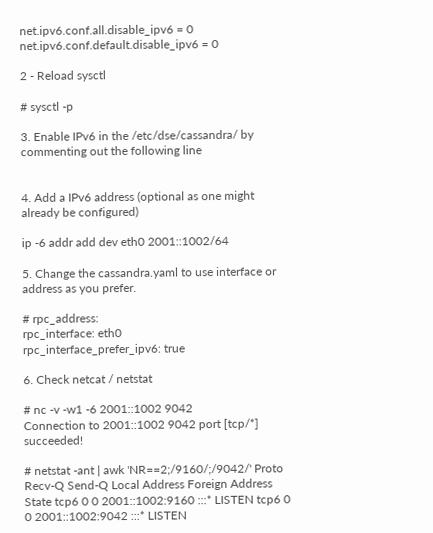net.ipv6.conf.all.disable_ipv6 = 0
net.ipv6.conf.default.disable_ipv6 = 0

2 - Reload sysctl

# sysctl -p

3. Enable IPv6 in the /etc/dse/cassandra/ by commenting out the following line


4. Add a IPv6 address (optional as one might already be configured)

ip -6 addr add dev eth0 2001::1002/64

5. Change the cassandra.yaml to use interface or address as you prefer.

# rpc_address:
rpc_interface: eth0
rpc_interface_prefer_ipv6: true

6. Check netcat / netstat

# nc -v -w1 -6 2001::1002 9042
Connection to 2001::1002 9042 port [tcp/*] succeeded!

# netstat -ant | awk 'NR==2;/9160/;/9042/' Proto Recv-Q Send-Q Local Address Foreign Address State tcp6 0 0 2001::1002:9160 :::* LISTEN tcp6 0 0 2001::1002:9042 :::* LISTEN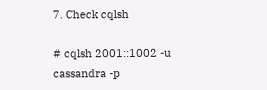7. Check cqlsh

# cqlsh 2001::1002 -u cassandra -p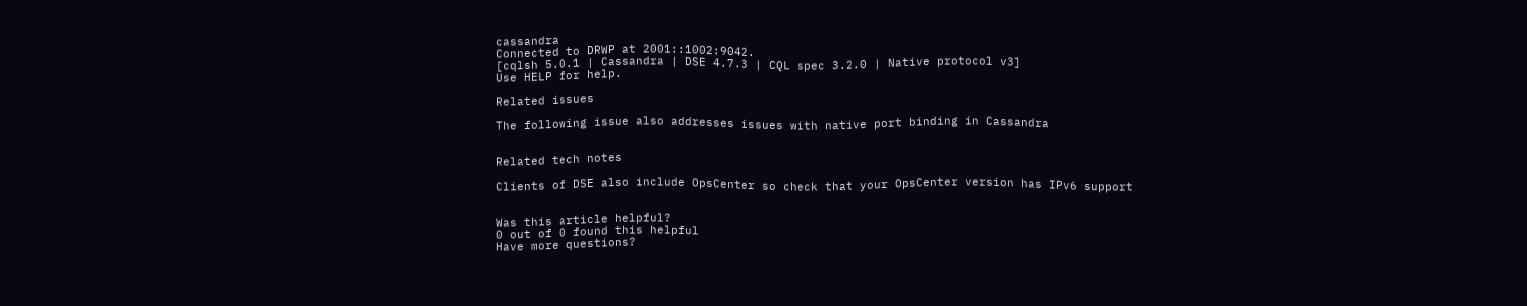cassandra
Connected to DRWP at 2001::1002:9042.
[cqlsh 5.0.1 | Cassandra | DSE 4.7.3 | CQL spec 3.2.0 | Native protocol v3]
Use HELP for help.

Related issues

The following issue also addresses issues with native port binding in Cassandra


Related tech notes

Clients of DSE also include OpsCenter so check that your OpsCenter version has IPv6 support


Was this article helpful?
0 out of 0 found this helpful
Have more questions?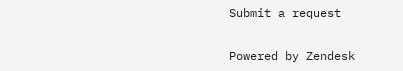Submit a request


Powered by Zendesk